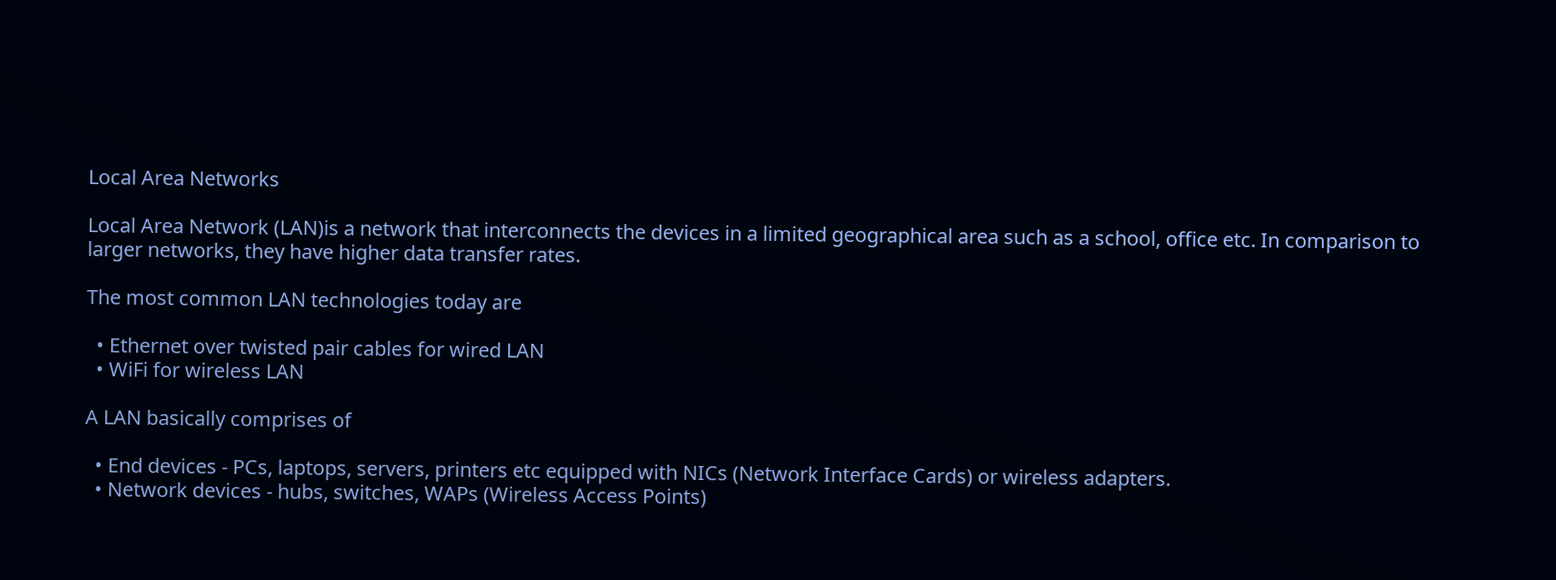Local Area Networks

Local Area Network (LAN)is a network that interconnects the devices in a limited geographical area such as a school, office etc. In comparison to larger networks, they have higher data transfer rates.

The most common LAN technologies today are

  • Ethernet over twisted pair cables for wired LAN
  • WiFi for wireless LAN

A LAN basically comprises of

  • End devices - PCs, laptops, servers, printers etc equipped with NICs (Network Interface Cards) or wireless adapters.
  • Network devices - hubs, switches, WAPs (Wireless Access Points)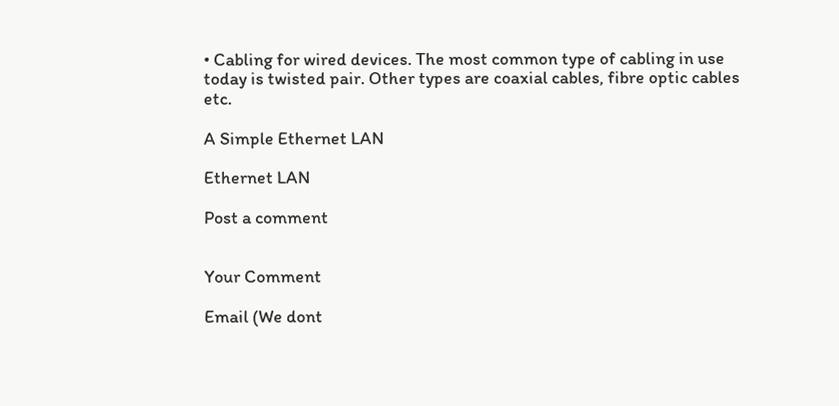• Cabling for wired devices. The most common type of cabling in use today is twisted pair. Other types are coaxial cables, fibre optic cables etc.

A Simple Ethernet LAN

Ethernet LAN

Post a comment


Your Comment

Email (We dont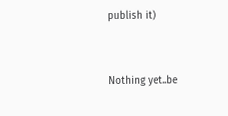publish it)


Nothing yet..be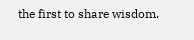the first to share wisdom.